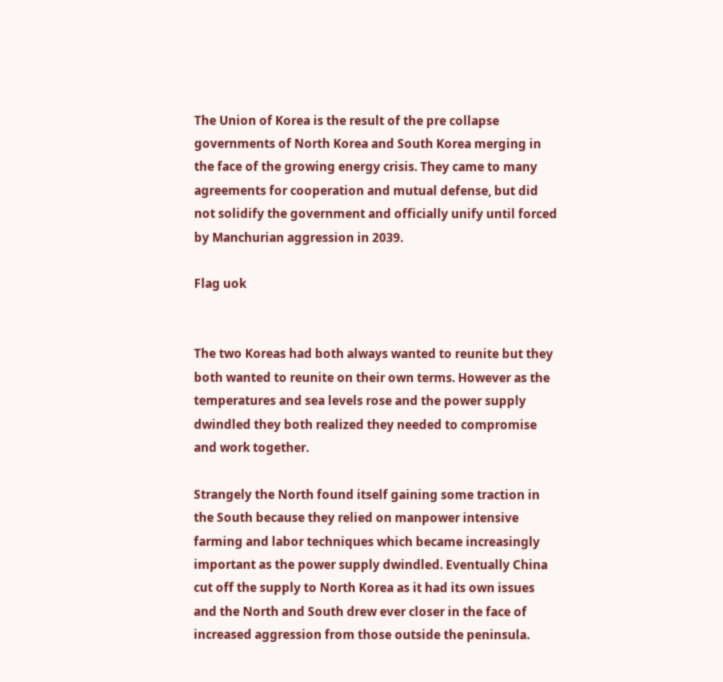The Union of Korea is the result of the pre collapse governments of North Korea and South Korea merging in the face of the growing energy crisis. They came to many agreements for cooperation and mutual defense, but did not solidify the government and officially unify until forced by Manchurian aggression in 2039.

Flag uok


The two Koreas had both always wanted to reunite but they both wanted to reunite on their own terms. However as the temperatures and sea levels rose and the power supply dwindled they both realized they needed to compromise and work together.

Strangely the North found itself gaining some traction in the South because they relied on manpower intensive farming and labor techniques which became increasingly important as the power supply dwindled. Eventually China cut off the supply to North Korea as it had its own issues and the North and South drew ever closer in the face of increased aggression from those outside the peninsula.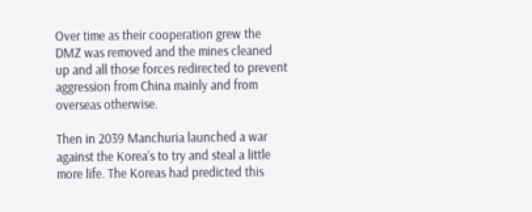Over time as their cooperation grew the DMZ was removed and the mines cleaned up and all those forces redirected to prevent aggression from China mainly and from overseas otherwise.

Then in 2039 Manchuria launched a war against the Korea’s to try and steal a little more life. The Koreas had predicted this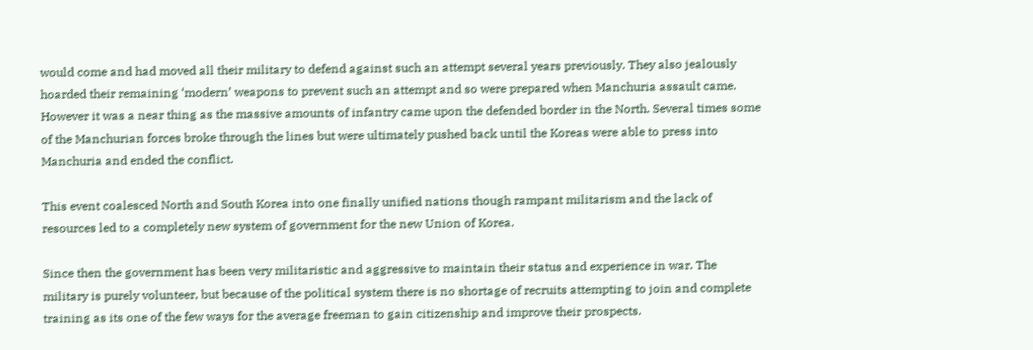would come and had moved all their military to defend against such an attempt several years previously. They also jealously hoarded their remaining ‘modern’ weapons to prevent such an attempt and so were prepared when Manchuria assault came. However it was a near thing as the massive amounts of infantry came upon the defended border in the North. Several times some of the Manchurian forces broke through the lines but were ultimately pushed back until the Koreas were able to press into Manchuria and ended the conflict.

This event coalesced North and South Korea into one finally unified nations though rampant militarism and the lack of resources led to a completely new system of government for the new Union of Korea.

Since then the government has been very militaristic and aggressive to maintain their status and experience in war. The military is purely volunteer, but because of the political system there is no shortage of recruits attempting to join and complete training as its one of the few ways for the average freeman to gain citizenship and improve their prospects.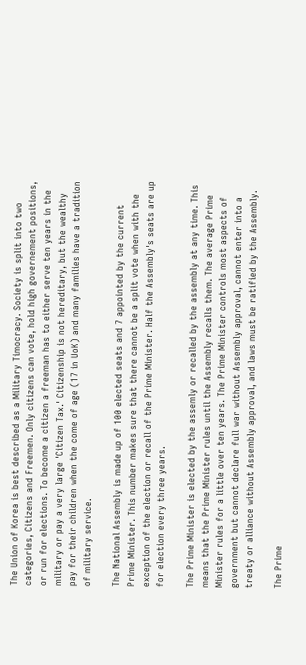The Union of Korea is best described as a Military Timocracy. Society is split into two categories, Citizens and Freemen. Only citizens can vote, hold high governement positions, or run for elections. To become a citizen a freeman has to either serve ten years in the military or pay a very large 'Citizen Tax.' Citizenship is not hereditary, but the wealthy pay for their children when the come of age (17 in UoK) and many families have a tradition of military service.

The National Assembly is made up of 100 elected seats and 7 appointed by the current Prime Minister. This number makes sure that there cannot be a split vote when with the exception of the election or recall of the Prime Minister. Half the Assembly's seats are up for election every three years.

The Prime Minister is elected by the assemly or recalled by the assembly at any time. This means that the Prime Minister rules until the Assembly recalls them. The average Prime Minister rules for a little over ten years. The Prime Minister controls most aspects of government but cannot declare full war without Assembly approval, cannot enter into a treaty or alliance without Assembly approval, and laws must be ratified by the Assembly.

The Prime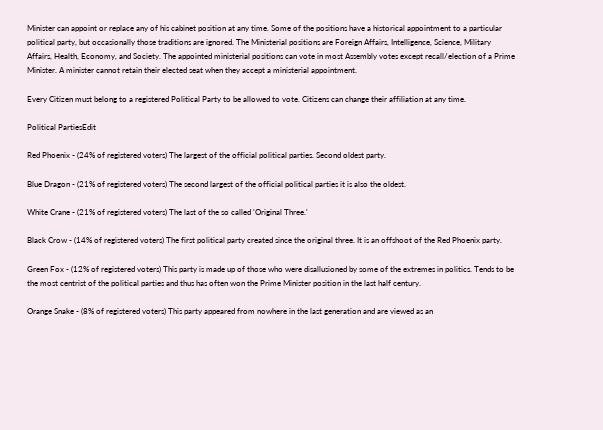Minister can appoint or replace any of his cabinet position at any time. Some of the positions have a historical appointment to a particular political party, but occasionally those traditions are ignored. The Ministerial positions are Foreign Affairs, Intelligence, Science, Military Affairs, Health, Economy, and Society. The appointed ministerial positions can vote in most Assembly votes except recall/election of a Prime Minister. A minister cannot retain their elected seat when they accept a ministerial appointment.

Every Citizen must belong to a registered Political Party to be allowed to vote. Citizens can change their affiliation at any time.

Political PartiesEdit

Red Phoenix - (24% of registered voters) The largest of the official political parties. Second oldest party.

Blue Dragon - (21% of registered voters) The second largest of the official political parties it is also the oldest.

White Crane - (21% of registered voters) The last of the so called 'Original Three.'

Black Crow - (14% of registered voters) The first political party created since the original three. It is an offshoot of the Red Phoenix party.

Green Fox - (12% of registered voters) This party is made up of those who were disallusioned by some of the extremes in politics. Tends to be the most centrist of the political parties and thus has often won the Prime Minister position in the last half century.

Orange Snake - (8% of registered voters) This party appeared from nowhere in the last generation and are viewed as an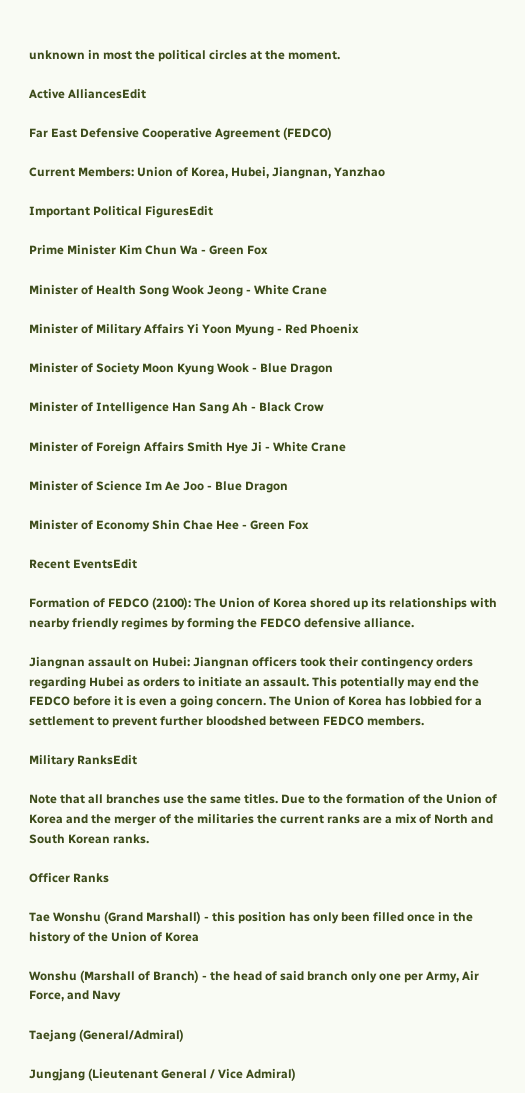unknown in most the political circles at the moment.

Active AlliancesEdit

Far East Defensive Cooperative Agreement (FEDCO)

Current Members: Union of Korea, Hubei, Jiangnan, Yanzhao

Important Political FiguresEdit

Prime Minister Kim Chun Wa - Green Fox

Minister of Health Song Wook Jeong - White Crane

Minister of Military Affairs Yi Yoon Myung - Red Phoenix

Minister of Society Moon Kyung Wook - Blue Dragon

Minister of Intelligence Han Sang Ah - Black Crow

Minister of Foreign Affairs Smith Hye Ji - White Crane

Minister of Science Im Ae Joo - Blue Dragon

Minister of Economy Shin Chae Hee - Green Fox

Recent EventsEdit

Formation of FEDCO (2100): The Union of Korea shored up its relationships with nearby friendly regimes by forming the FEDCO defensive alliance.

Jiangnan assault on Hubei: Jiangnan officers took their contingency orders regarding Hubei as orders to initiate an assault. This potentially may end the FEDCO before it is even a going concern. The Union of Korea has lobbied for a settlement to prevent further bloodshed between FEDCO members.

Military RanksEdit

Note that all branches use the same titles. Due to the formation of the Union of Korea and the merger of the militaries the current ranks are a mix of North and South Korean ranks.

Officer Ranks

Tae Wonshu (Grand Marshall) - this position has only been filled once in the history of the Union of Korea

Wonshu (Marshall of Branch) - the head of said branch only one per Army, Air Force, and Navy

Taejang (General/Admiral)

Jungjang (Lieutenant General / Vice Admiral)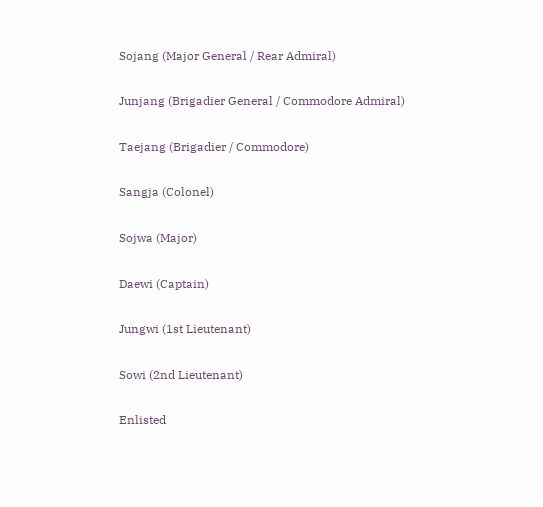Sojang (Major General / Rear Admiral)

Junjang (Brigadier General / Commodore Admiral)

Taejang (Brigadier / Commodore)

Sangja (Colonel)

Sojwa (Major)

Daewi (Captain)

Jungwi (1st Lieutenant)

Sowi (2nd Lieutenant)

Enlisted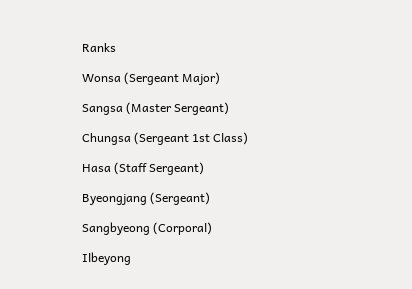Ranks

Wonsa (Sergeant Major)

Sangsa (Master Sergeant)

Chungsa (Sergeant 1st Class)

Hasa (Staff Sergeant)

Byeongjang (Sergeant)

Sangbyeong (Corporal)

Ilbeyong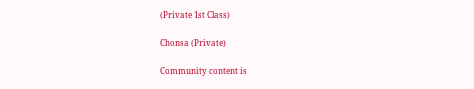(Private 1st Class)

Chonsa (Private)

Community content is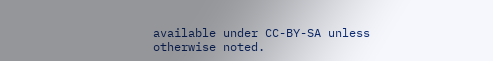available under CC-BY-SA unless otherwise noted.